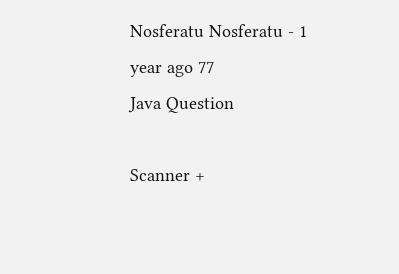Nosferatu Nosferatu - 1 year ago 77
Java Question

Scanner +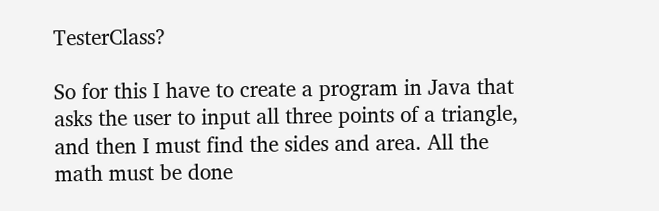TesterClass?

So for this I have to create a program in Java that asks the user to input all three points of a triangle, and then I must find the sides and area. All the math must be done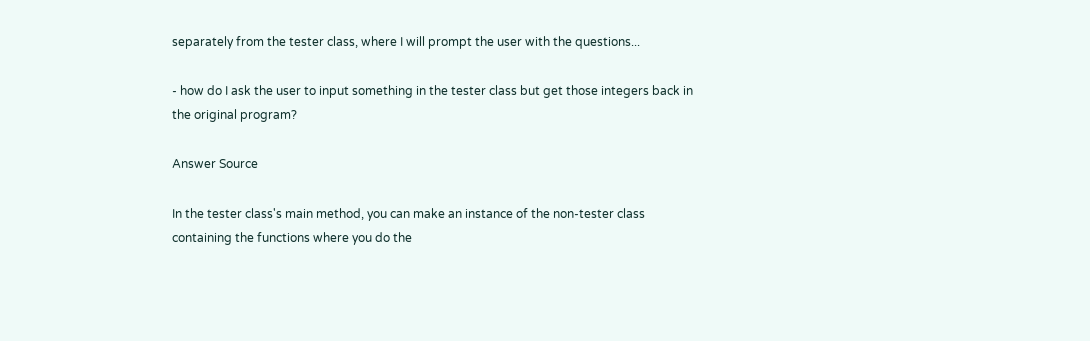separately from the tester class, where I will prompt the user with the questions...

- how do I ask the user to input something in the tester class but get those integers back in the original program?

Answer Source

In the tester class's main method, you can make an instance of the non-tester class containing the functions where you do the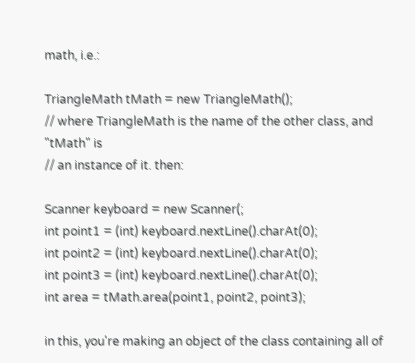math, i.e.:

TriangleMath tMath = new TriangleMath();
// where TriangleMath is the name of the other class, and "tMath" is
// an instance of it. then:

Scanner keyboard = new Scanner(;
int point1 = (int) keyboard.nextLine().charAt(0);
int point2 = (int) keyboard.nextLine().charAt(0);
int point3 = (int) keyboard.nextLine().charAt(0);
int area = tMath.area(point1, point2, point3);

in this, you're making an object of the class containing all of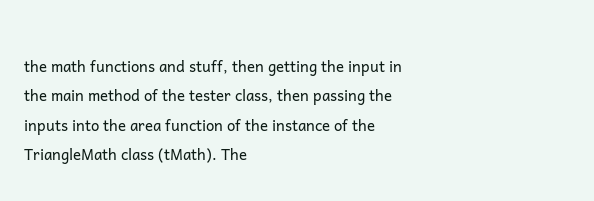the math functions and stuff, then getting the input in the main method of the tester class, then passing the inputs into the area function of the instance of the TriangleMath class (tMath). The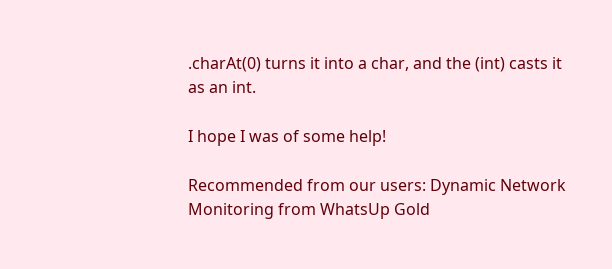.charAt(0) turns it into a char, and the (int) casts it as an int.

I hope I was of some help!

Recommended from our users: Dynamic Network Monitoring from WhatsUp Gold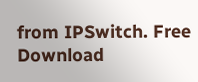from IPSwitch. Free Download